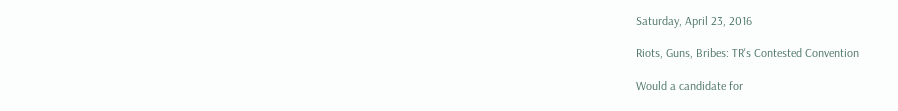Saturday, April 23, 2016

Riots, Guns, Bribes: TR's Contested Convention

Would a candidate for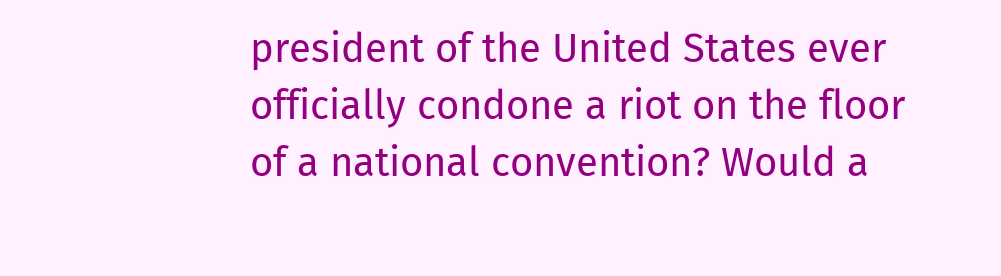president of the United States ever officially condone a riot on the floor of a national convention? Would a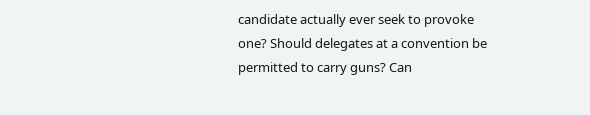candidate actually ever seek to provoke one? Should delegates at a convention be permitted to carry guns? Can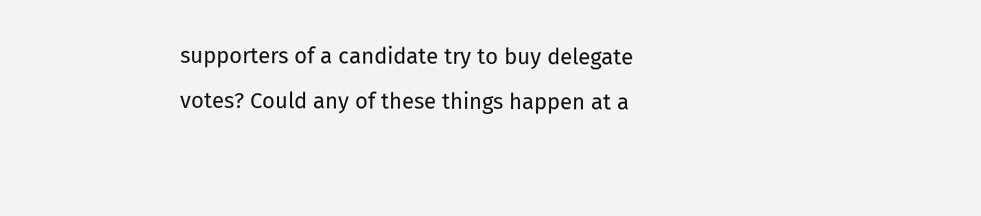supporters of a candidate try to buy delegate votes? Could any of these things happen at a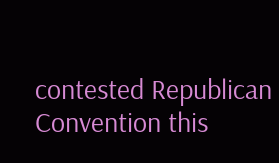contested Republican Convention this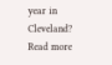year in Cleveland?
Read more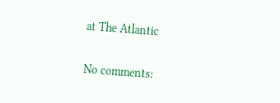at The Atlantic

No comments: